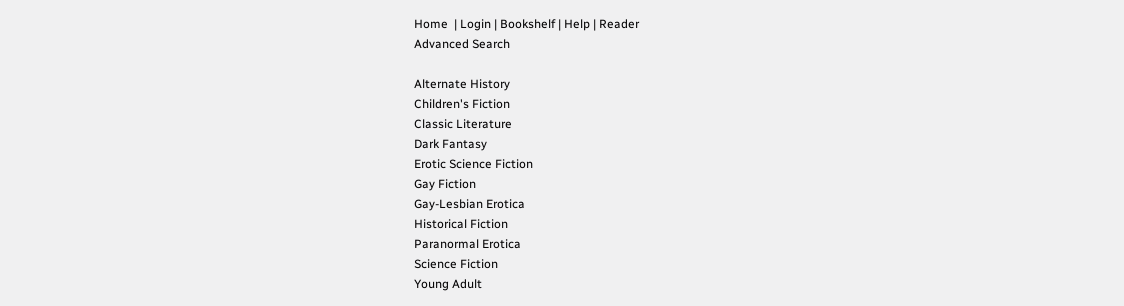Home  | Login | Bookshelf | Help | Reader
Advanced Search

Alternate History
Children's Fiction
Classic Literature
Dark Fantasy
Erotic Science Fiction
Gay Fiction
Gay-Lesbian Erotica
Historical Fiction
Paranormal Erotica
Science Fiction
Young Adult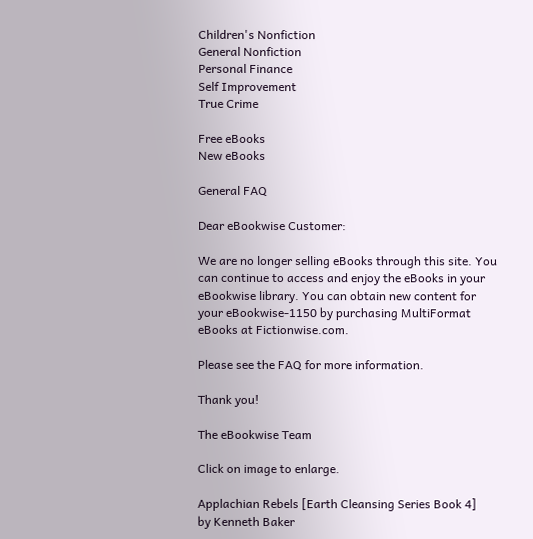Children's Nonfiction
General Nonfiction
Personal Finance
Self Improvement
True Crime

Free eBooks
New eBooks

General FAQ

Dear eBookwise Customer:

We are no longer selling eBooks through this site. You can continue to access and enjoy the eBooks in your eBookwise library. You can obtain new content for your eBookwise-1150 by purchasing MultiFormat eBooks at Fictionwise.com.

Please see the FAQ for more information.

Thank you!

The eBookwise Team

Click on image to enlarge.

Applachian Rebels [Earth Cleansing Series Book 4]
by Kenneth Baker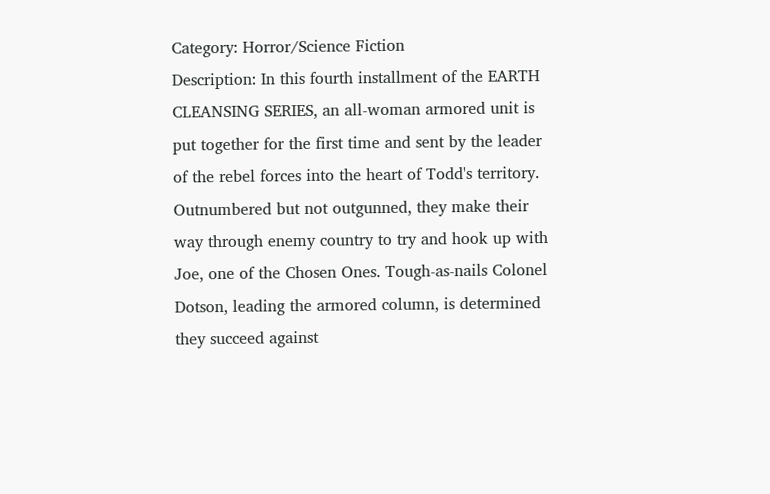Category: Horror/Science Fiction
Description: In this fourth installment of the EARTH CLEANSING SERIES, an all-woman armored unit is put together for the first time and sent by the leader of the rebel forces into the heart of Todd's territory. Outnumbered but not outgunned, they make their way through enemy country to try and hook up with Joe, one of the Chosen Ones. Tough-as-nails Colonel Dotson, leading the armored column, is determined they succeed against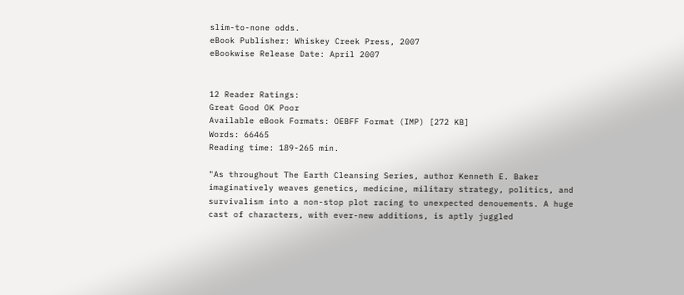slim-to-none odds.
eBook Publisher: Whiskey Creek Press, 2007
eBookwise Release Date: April 2007


12 Reader Ratings:
Great Good OK Poor
Available eBook Formats: OEBFF Format (IMP) [272 KB]
Words: 66465
Reading time: 189-265 min.

"As throughout The Earth Cleansing Series, author Kenneth E. Baker imaginatively weaves genetics, medicine, military strategy, politics, and survivalism into a non-stop plot racing to unexpected denouements. A huge cast of characters, with ever-new additions, is aptly juggled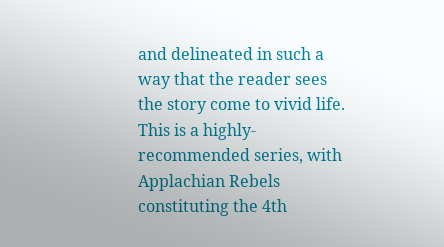and delineated in such a way that the reader sees the story come to vivid life. This is a highly-recommended series, with Applachian Rebels constituting the 4th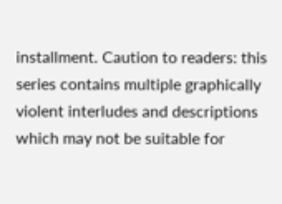installment. Caution to readers: this series contains multiple graphically violent interludes and descriptions which may not be suitable for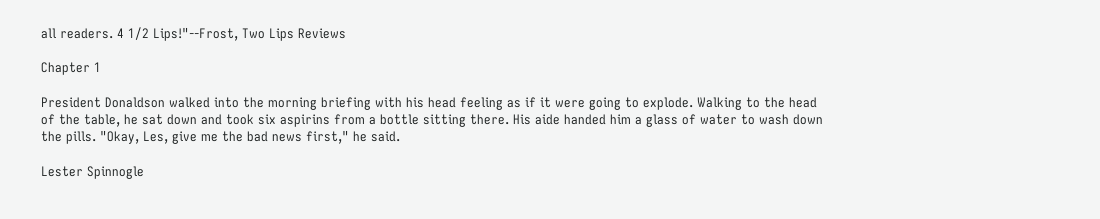all readers. 4 1/2 Lips!"--Frost, Two Lips Reviews

Chapter 1

President Donaldson walked into the morning briefing with his head feeling as if it were going to explode. Walking to the head of the table, he sat down and took six aspirins from a bottle sitting there. His aide handed him a glass of water to wash down the pills. "Okay, Les, give me the bad news first," he said.

Lester Spinnogle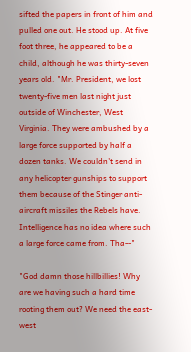sifted the papers in front of him and pulled one out. He stood up. At five foot three, he appeared to be a child, although he was thirty-seven years old. "Mr. President, we lost twenty-five men last night just outside of Winchester, West Virginia. They were ambushed by a large force supported by half a dozen tanks. We couldn't send in any helicopter gunships to support them because of the Stinger anti-aircraft missiles the Rebels have. Intelligence has no idea where such a large force came from. Tha--"

"God damn those hillbillies! Why are we having such a hard time rooting them out? We need the east-west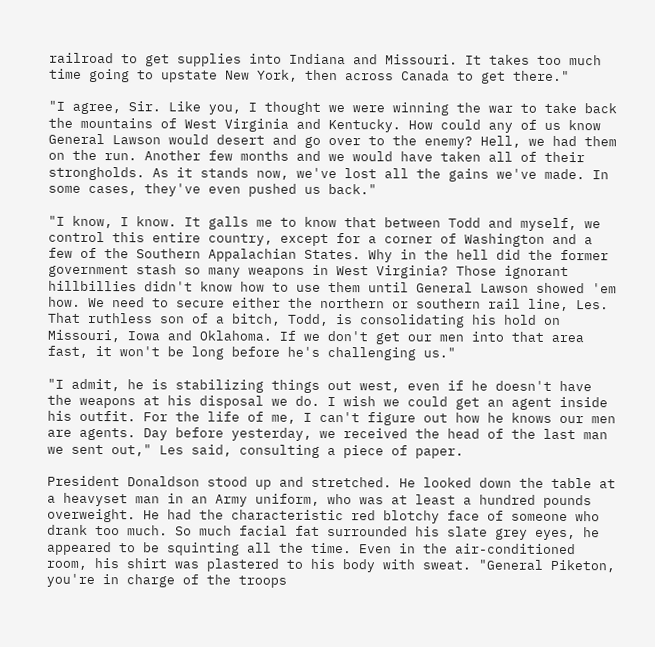railroad to get supplies into Indiana and Missouri. It takes too much time going to upstate New York, then across Canada to get there."

"I agree, Sir. Like you, I thought we were winning the war to take back the mountains of West Virginia and Kentucky. How could any of us know General Lawson would desert and go over to the enemy? Hell, we had them on the run. Another few months and we would have taken all of their strongholds. As it stands now, we've lost all the gains we've made. In some cases, they've even pushed us back."

"I know, I know. It galls me to know that between Todd and myself, we control this entire country, except for a corner of Washington and a few of the Southern Appalachian States. Why in the hell did the former government stash so many weapons in West Virginia? Those ignorant hillbillies didn't know how to use them until General Lawson showed 'em how. We need to secure either the northern or southern rail line, Les. That ruthless son of a bitch, Todd, is consolidating his hold on Missouri, Iowa and Oklahoma. If we don't get our men into that area fast, it won't be long before he's challenging us."

"I admit, he is stabilizing things out west, even if he doesn't have the weapons at his disposal we do. I wish we could get an agent inside his outfit. For the life of me, I can't figure out how he knows our men are agents. Day before yesterday, we received the head of the last man we sent out," Les said, consulting a piece of paper.

President Donaldson stood up and stretched. He looked down the table at a heavyset man in an Army uniform, who was at least a hundred pounds overweight. He had the characteristic red blotchy face of someone who drank too much. So much facial fat surrounded his slate grey eyes, he appeared to be squinting all the time. Even in the air-conditioned room, his shirt was plastered to his body with sweat. "General Piketon, you're in charge of the troops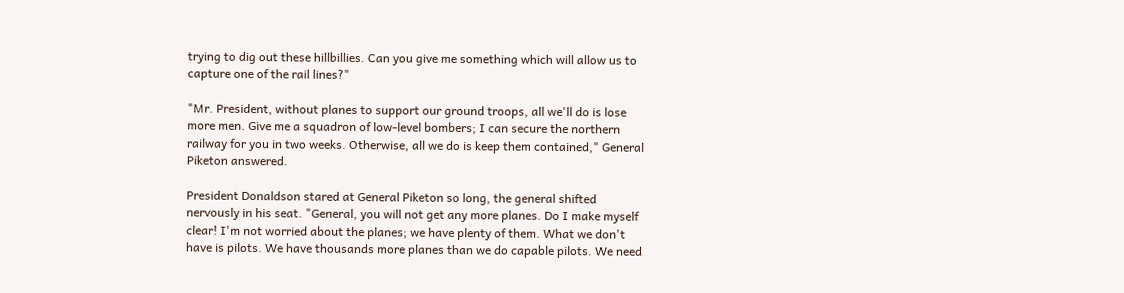trying to dig out these hillbillies. Can you give me something which will allow us to capture one of the rail lines?"

"Mr. President, without planes to support our ground troops, all we'll do is lose more men. Give me a squadron of low-level bombers; I can secure the northern railway for you in two weeks. Otherwise, all we do is keep them contained," General Piketon answered.

President Donaldson stared at General Piketon so long, the general shifted nervously in his seat. "General, you will not get any more planes. Do I make myself clear! I'm not worried about the planes; we have plenty of them. What we don't have is pilots. We have thousands more planes than we do capable pilots. We need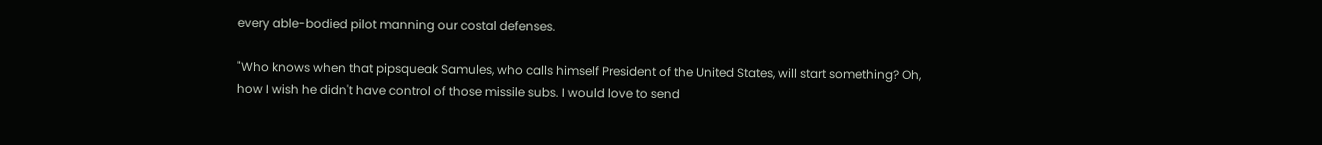every able-bodied pilot manning our costal defenses.

"Who knows when that pipsqueak Samules, who calls himself President of the United States, will start something? Oh, how I wish he didn't have control of those missile subs. I would love to send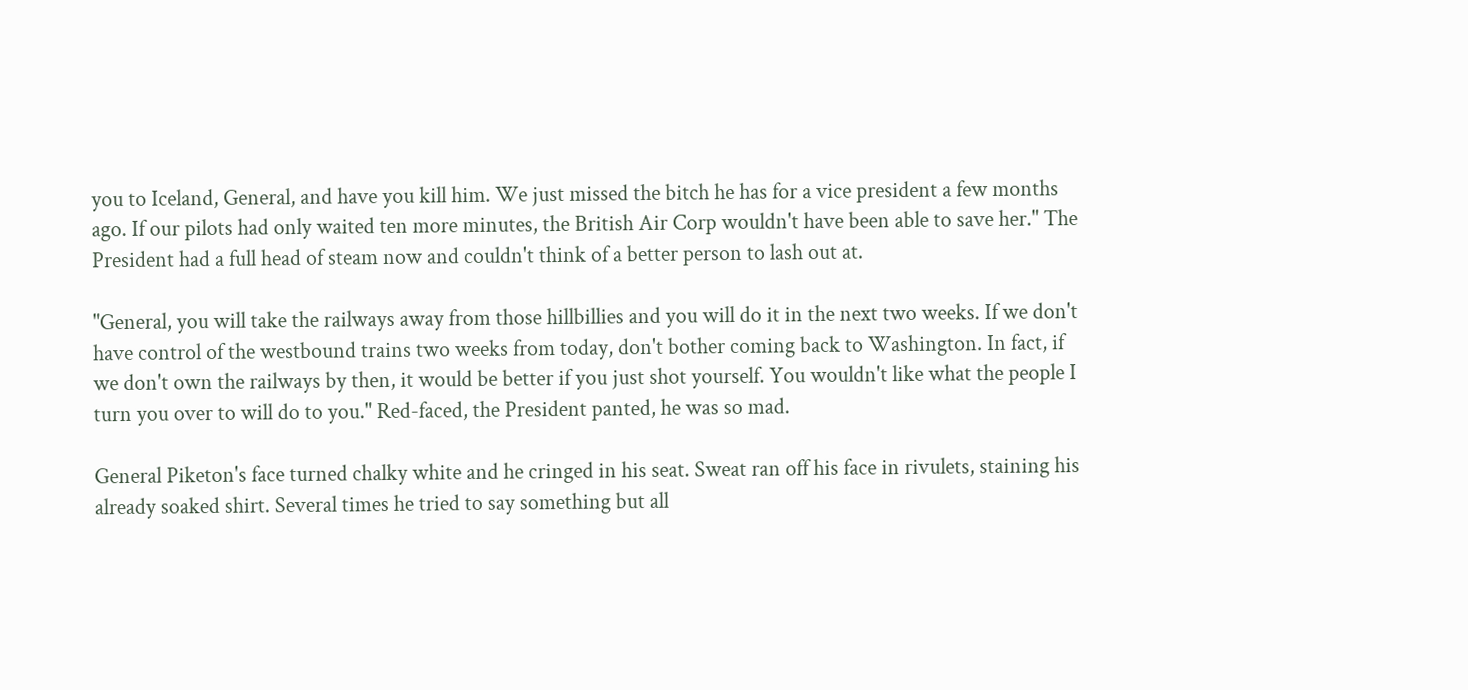you to Iceland, General, and have you kill him. We just missed the bitch he has for a vice president a few months ago. If our pilots had only waited ten more minutes, the British Air Corp wouldn't have been able to save her." The President had a full head of steam now and couldn't think of a better person to lash out at.

"General, you will take the railways away from those hillbillies and you will do it in the next two weeks. If we don't have control of the westbound trains two weeks from today, don't bother coming back to Washington. In fact, if we don't own the railways by then, it would be better if you just shot yourself. You wouldn't like what the people I turn you over to will do to you." Red-faced, the President panted, he was so mad.

General Piketon's face turned chalky white and he cringed in his seat. Sweat ran off his face in rivulets, staining his already soaked shirt. Several times he tried to say something but all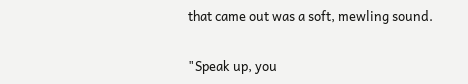that came out was a soft, mewling sound.

"Speak up, you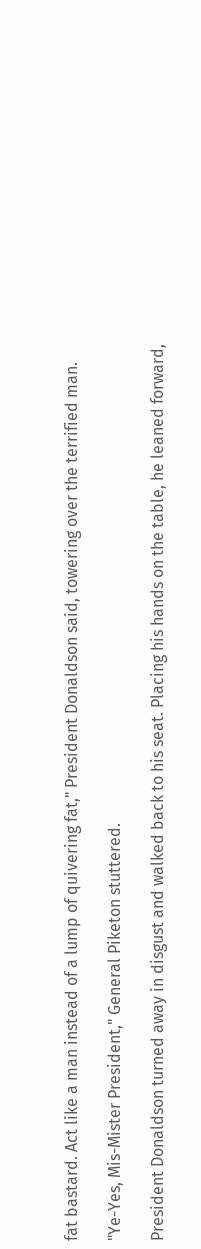fat bastard. Act like a man instead of a lump of quivering fat," President Donaldson said, towering over the terrified man.

"Ye-Yes, Mis-Mister President," General Piketon stuttered.

President Donaldson turned away in disgust and walked back to his seat. Placing his hands on the table, he leaned forward,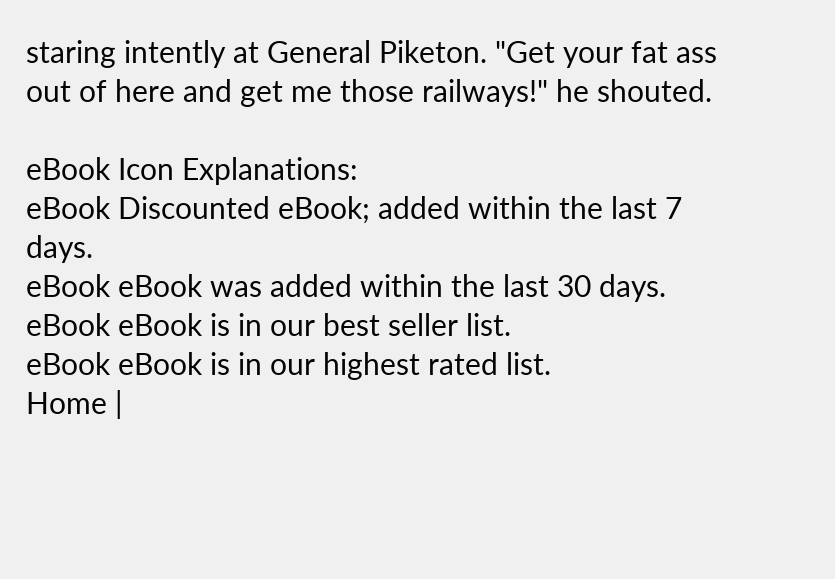staring intently at General Piketon. "Get your fat ass out of here and get me those railways!" he shouted.

eBook Icon Explanations:
eBook Discounted eBook; added within the last 7 days.
eBook eBook was added within the last 30 days.
eBook eBook is in our best seller list.
eBook eBook is in our highest rated list.
Home |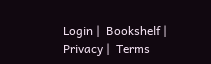Login |  Bookshelf |  Privacy |  Terms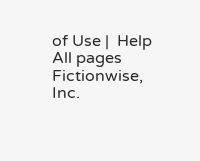of Use |  Help
All pages Fictionwise, Inc.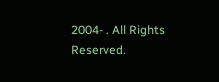2004- . All Rights Reserved.